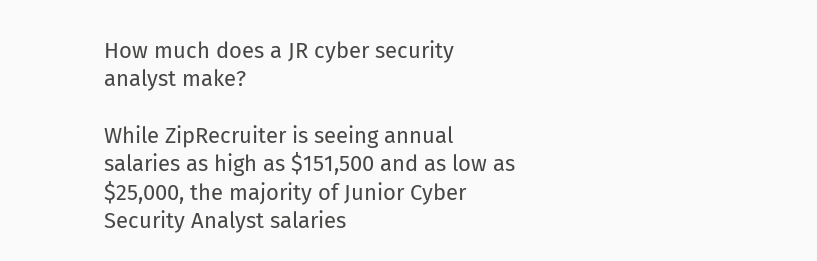How much does a JR cyber security analyst make?

While ZipRecruiter is seeing annual salaries as high as $151,500 and as low as $25,000, the majority of Junior Cyber Security Analyst salaries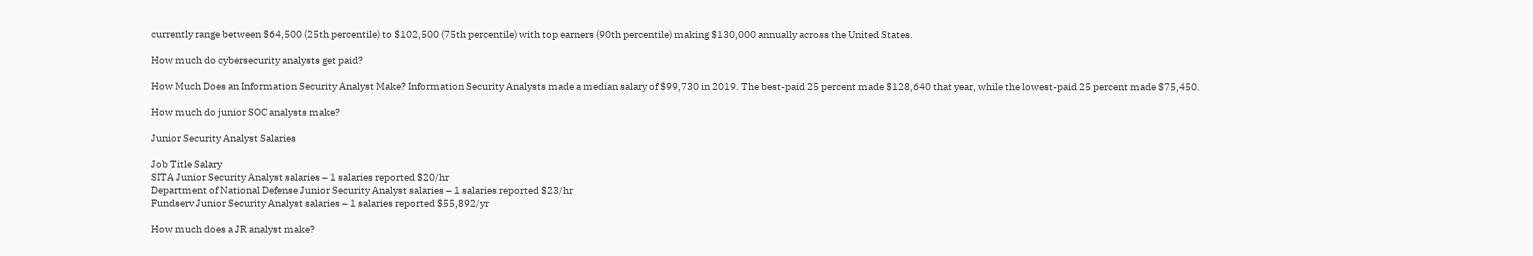currently range between $64,500 (25th percentile) to $102,500 (75th percentile) with top earners (90th percentile) making $130,000 annually across the United States.

How much do cybersecurity analysts get paid?

How Much Does an Information Security Analyst Make? Information Security Analysts made a median salary of $99,730 in 2019. The best-paid 25 percent made $128,640 that year, while the lowest-paid 25 percent made $75,450.

How much do junior SOC analysts make?

Junior Security Analyst Salaries

Job Title Salary
SITA Junior Security Analyst salaries – 1 salaries reported $20/hr
Department of National Defense Junior Security Analyst salaries – 1 salaries reported $23/hr
Fundserv Junior Security Analyst salaries – 1 salaries reported $55,892/yr

How much does a JR analyst make?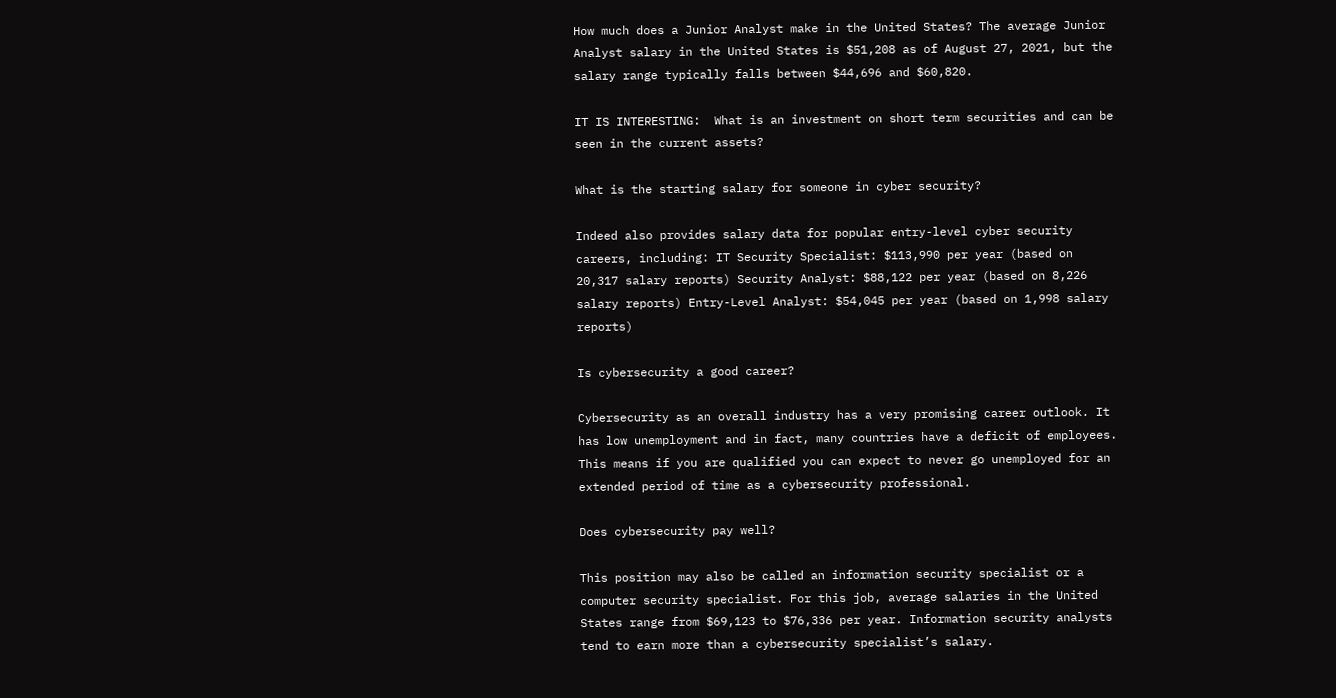How much does a Junior Analyst make in the United States? The average Junior Analyst salary in the United States is $51,208 as of August 27, 2021, but the salary range typically falls between $44,696 and $60,820.

IT IS INTERESTING:  What is an investment on short term securities and can be seen in the current assets?

What is the starting salary for someone in cyber security?

Indeed also provides salary data for popular entry-level cyber security careers, including: IT Security Specialist: $113,990 per year (based on 20,317 salary reports) Security Analyst: $88,122 per year (based on 8,226 salary reports) Entry-Level Analyst: $54,045 per year (based on 1,998 salary reports)

Is cybersecurity a good career?

Cybersecurity as an overall industry has a very promising career outlook. It has low unemployment and in fact, many countries have a deficit of employees. This means if you are qualified you can expect to never go unemployed for an extended period of time as a cybersecurity professional.

Does cybersecurity pay well?

This position may also be called an information security specialist or a computer security specialist. For this job, average salaries in the United States range from $69,123 to $76,336 per year. Information security analysts tend to earn more than a cybersecurity specialist’s salary.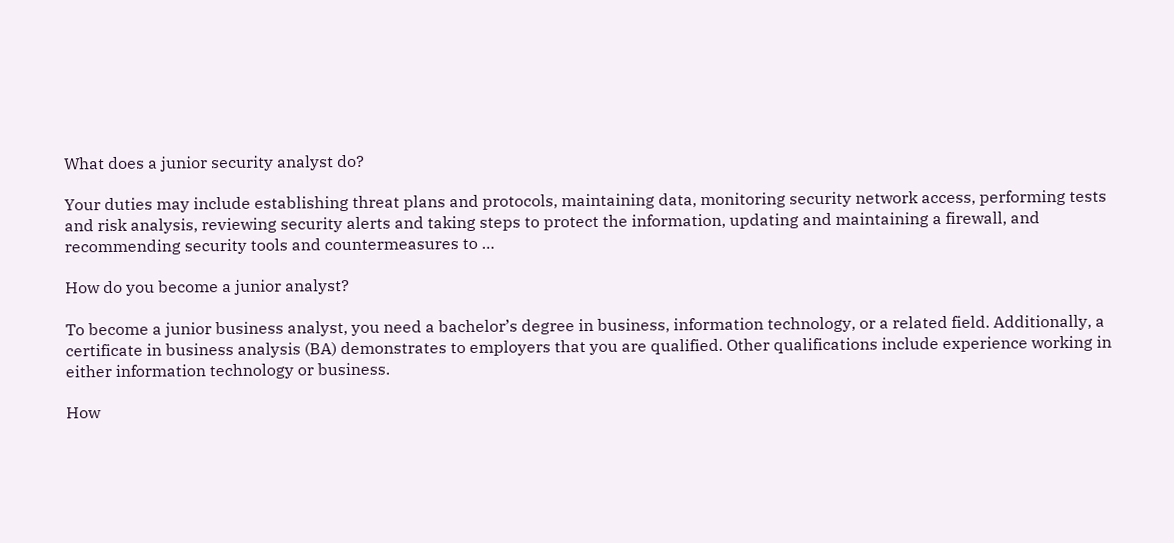What does a junior security analyst do?

Your duties may include establishing threat plans and protocols, maintaining data, monitoring security network access, performing tests and risk analysis, reviewing security alerts and taking steps to protect the information, updating and maintaining a firewall, and recommending security tools and countermeasures to …

How do you become a junior analyst?

To become a junior business analyst, you need a bachelor’s degree in business, information technology, or a related field. Additionally, a certificate in business analysis (BA) demonstrates to employers that you are qualified. Other qualifications include experience working in either information technology or business.

How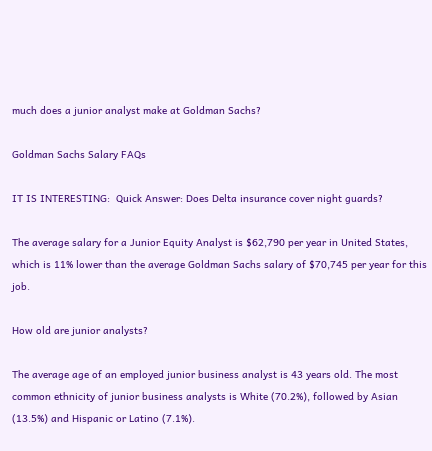much does a junior analyst make at Goldman Sachs?

Goldman Sachs Salary FAQs

IT IS INTERESTING:  Quick Answer: Does Delta insurance cover night guards?

The average salary for a Junior Equity Analyst is $62,790 per year in United States, which is 11% lower than the average Goldman Sachs salary of $70,745 per year for this job.

How old are junior analysts?

The average age of an employed junior business analyst is 43 years old. The most common ethnicity of junior business analysts is White (70.2%), followed by Asian (13.5%) and Hispanic or Latino (7.1%).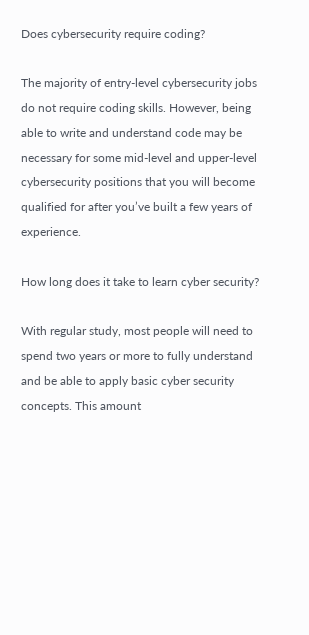Does cybersecurity require coding?

The majority of entry-level cybersecurity jobs do not require coding skills. However, being able to write and understand code may be necessary for some mid-level and upper-level cybersecurity positions that you will become qualified for after you’ve built a few years of experience.

How long does it take to learn cyber security?

With regular study, most people will need to spend two years or more to fully understand and be able to apply basic cyber security concepts. This amount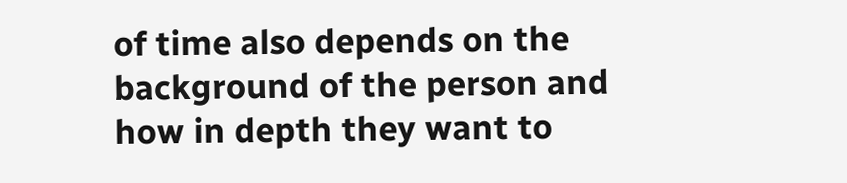of time also depends on the background of the person and how in depth they want to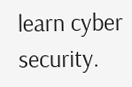learn cyber security.